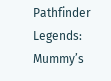Pathfinder Legends: Mummy’s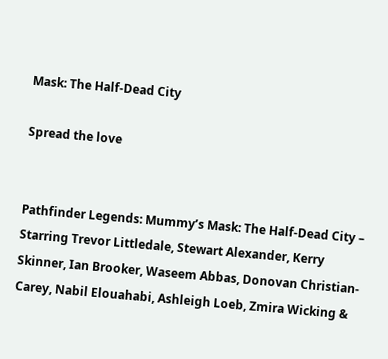Mask: The Half-Dead City

Spread the love


Pathfinder Legends: Mummy’s Mask: The Half-Dead City – Starring Trevor Littledale, Stewart Alexander, Kerry Skinner, Ian Brooker, Waseem Abbas, Donovan Christian-Carey, Nabil Elouahabi, Ashleigh Loeb, Zmira Wicking &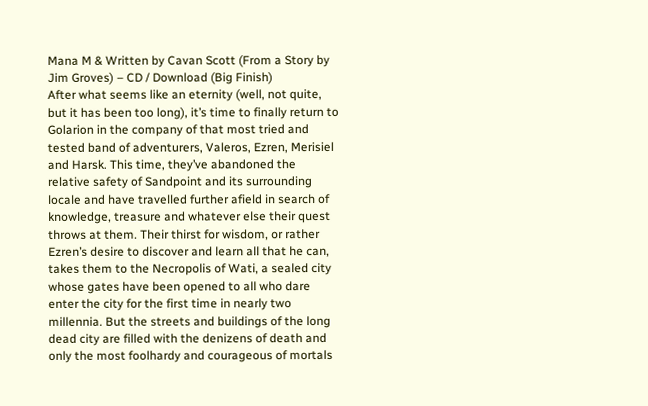Mana M & Written by Cavan Scott (From a Story by Jim Groves) – CD / Download (Big Finish)
After what seems like an eternity (well, not quite, but it has been too long), it’s time to finally return to Golarion in the company of that most tried and tested band of adventurers, Valeros, Ezren, Merisiel and Harsk. This time, they’ve abandoned the relative safety of Sandpoint and its surrounding locale and have travelled further afield in search of knowledge, treasure and whatever else their quest throws at them. Their thirst for wisdom, or rather Ezren’s desire to discover and learn all that he can, takes them to the Necropolis of Wati, a sealed city whose gates have been opened to all who dare enter the city for the first time in nearly two millennia. But the streets and buildings of the long dead city are filled with the denizens of death and only the most foolhardy and courageous of mortals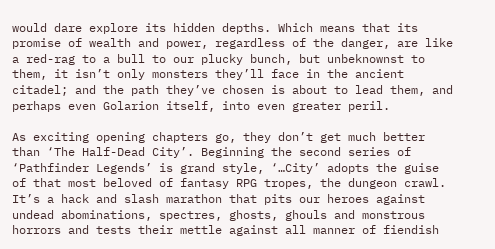would dare explore its hidden depths. Which means that its promise of wealth and power, regardless of the danger, are like a red-rag to a bull to our plucky bunch, but unbeknownst to them, it isn’t only monsters they’ll face in the ancient citadel; and the path they’ve chosen is about to lead them, and perhaps even Golarion itself, into even greater peril.

As exciting opening chapters go, they don’t get much better than ‘The Half-Dead City’. Beginning the second series of ‘Pathfinder Legends’ is grand style, ‘…City’ adopts the guise of that most beloved of fantasy RPG tropes, the dungeon crawl. It’s a hack and slash marathon that pits our heroes against undead abominations, spectres, ghosts, ghouls and monstrous horrors and tests their mettle against all manner of fiendish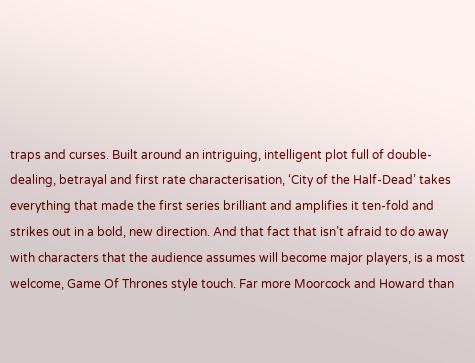traps and curses. Built around an intriguing, intelligent plot full of double-dealing, betrayal and first rate characterisation, ‘City of the Half-Dead’ takes everything that made the first series brilliant and amplifies it ten-fold and strikes out in a bold, new direction. And that fact that isn’t afraid to do away with characters that the audience assumes will become major players, is a most welcome, Game Of Thrones style touch. Far more Moorcock and Howard than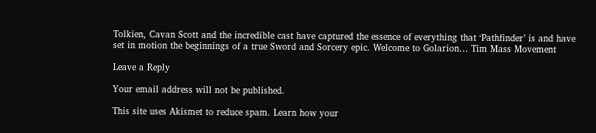Tolkien, Cavan Scott and the incredible cast have captured the essence of everything that ‘Pathfinder’ is and have set in motion the beginnings of a true Sword and Sorcery epic. Welcome to Golarion… Tim Mass Movement

Leave a Reply

Your email address will not be published.

This site uses Akismet to reduce spam. Learn how your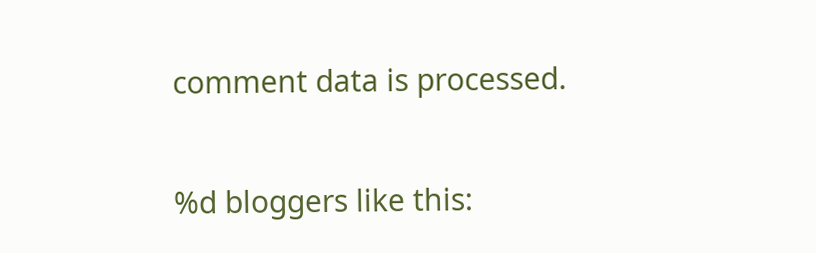comment data is processed.

%d bloggers like this: